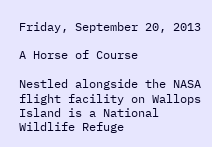Friday, September 20, 2013

A Horse of Course

Nestled alongside the NASA flight facility on Wallops Island is a National Wildlife Refuge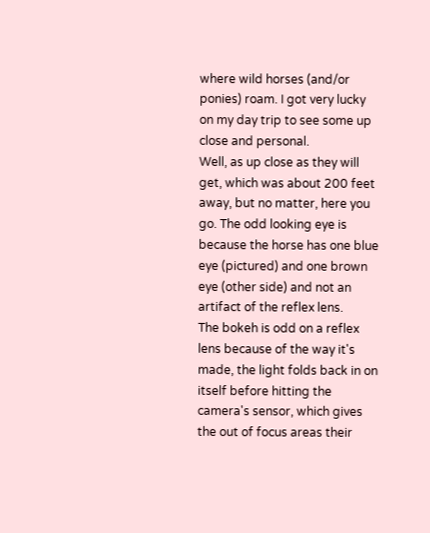where wild horses (and/or ponies) roam. I got very lucky on my day trip to see some up close and personal.
Well, as up close as they will get, which was about 200 feet away, but no matter, here you go. The odd looking eye is because the horse has one blue eye (pictured) and one brown eye (other side) and not an artifact of the reflex lens.
The bokeh is odd on a reflex lens because of the way it's made, the light folds back in on itself before hitting the camera's sensor, which gives the out of focus areas their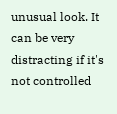unusual look. It can be very distracting if it's not controlled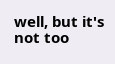well, but it's not too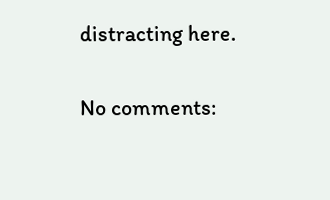distracting here.

No comments: